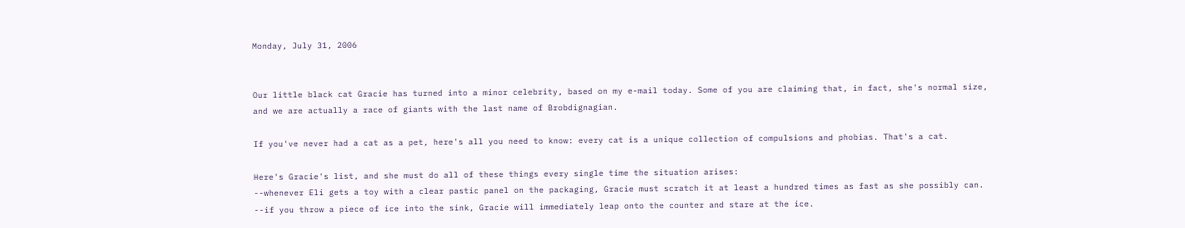Monday, July 31, 2006


Our little black cat Gracie has turned into a minor celebrity, based on my e-mail today. Some of you are claiming that, in fact, she's normal size, and we are actually a race of giants with the last name of Brobdignagian.

If you've never had a cat as a pet, here's all you need to know: every cat is a unique collection of compulsions and phobias. That's a cat.

Here's Gracie's list, and she must do all of these things every single time the situation arises:
--whenever Eli gets a toy with a clear pastic panel on the packaging, Gracie must scratch it at least a hundred times as fast as she possibly can.
--if you throw a piece of ice into the sink, Gracie will immediately leap onto the counter and stare at the ice.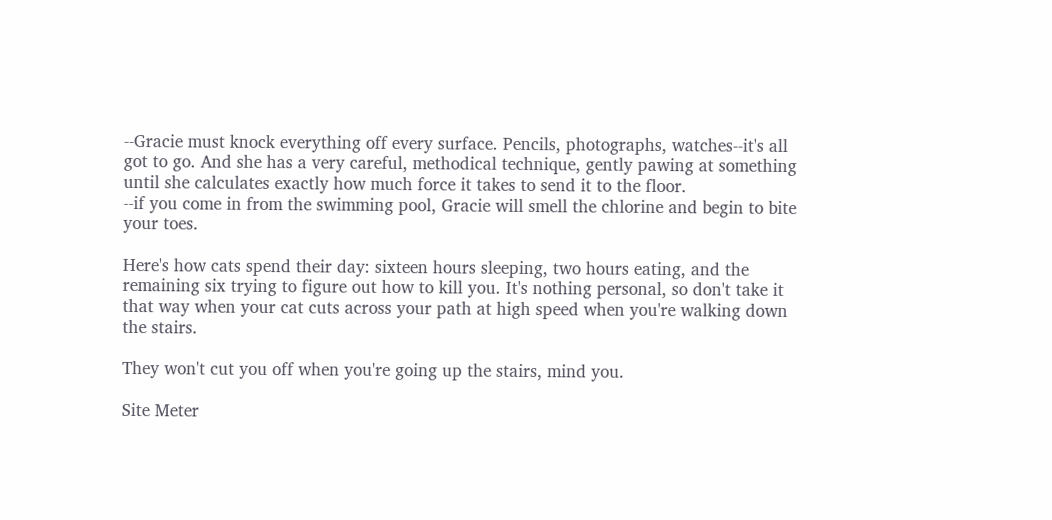--Gracie must knock everything off every surface. Pencils, photographs, watches--it's all got to go. And she has a very careful, methodical technique, gently pawing at something until she calculates exactly how much force it takes to send it to the floor.
--if you come in from the swimming pool, Gracie will smell the chlorine and begin to bite your toes.

Here's how cats spend their day: sixteen hours sleeping, two hours eating, and the remaining six trying to figure out how to kill you. It's nothing personal, so don't take it that way when your cat cuts across your path at high speed when you're walking down the stairs.

They won't cut you off when you're going up the stairs, mind you.

Site Meter